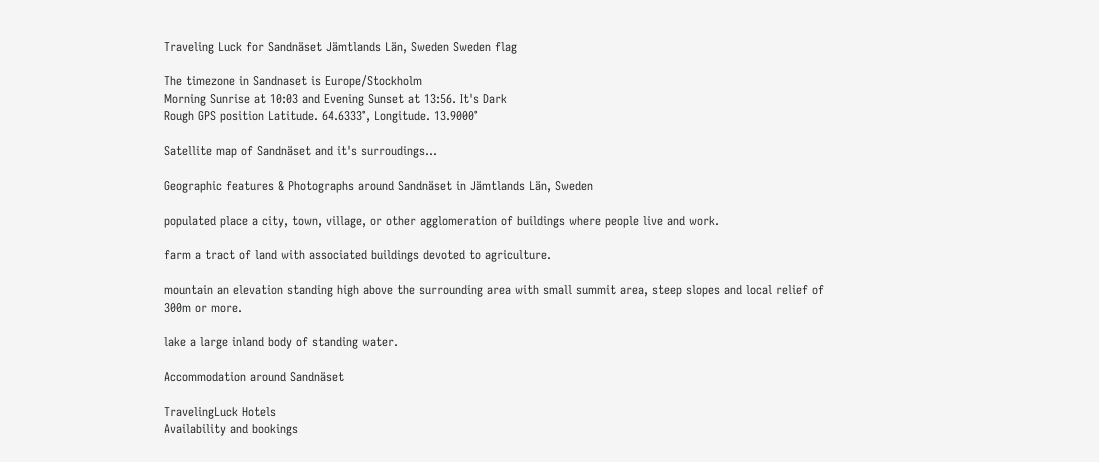Traveling Luck for Sandnäset Jämtlands Län, Sweden Sweden flag

The timezone in Sandnaset is Europe/Stockholm
Morning Sunrise at 10:03 and Evening Sunset at 13:56. It's Dark
Rough GPS position Latitude. 64.6333°, Longitude. 13.9000°

Satellite map of Sandnäset and it's surroudings...

Geographic features & Photographs around Sandnäset in Jämtlands Län, Sweden

populated place a city, town, village, or other agglomeration of buildings where people live and work.

farm a tract of land with associated buildings devoted to agriculture.

mountain an elevation standing high above the surrounding area with small summit area, steep slopes and local relief of 300m or more.

lake a large inland body of standing water.

Accommodation around Sandnäset

TravelingLuck Hotels
Availability and bookings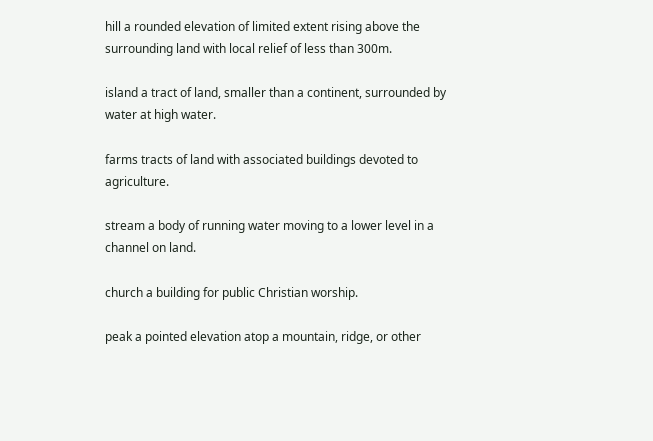hill a rounded elevation of limited extent rising above the surrounding land with local relief of less than 300m.

island a tract of land, smaller than a continent, surrounded by water at high water.

farms tracts of land with associated buildings devoted to agriculture.

stream a body of running water moving to a lower level in a channel on land.

church a building for public Christian worship.

peak a pointed elevation atop a mountain, ridge, or other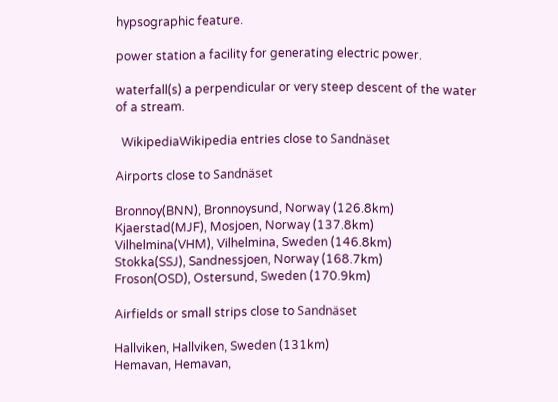hypsographic feature.

power station a facility for generating electric power.

waterfall(s) a perpendicular or very steep descent of the water of a stream.

  WikipediaWikipedia entries close to Sandnäset

Airports close to Sandnäset

Bronnoy(BNN), Bronnoysund, Norway (126.8km)
Kjaerstad(MJF), Mosjoen, Norway (137.8km)
Vilhelmina(VHM), Vilhelmina, Sweden (146.8km)
Stokka(SSJ), Sandnessjoen, Norway (168.7km)
Froson(OSD), Ostersund, Sweden (170.9km)

Airfields or small strips close to Sandnäset

Hallviken, Hallviken, Sweden (131km)
Hemavan, Hemavan,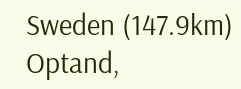Sweden (147.9km)
Optand,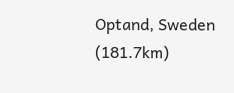Optand, Sweden (181.7km)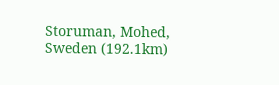Storuman, Mohed, Sweden (192.1km)